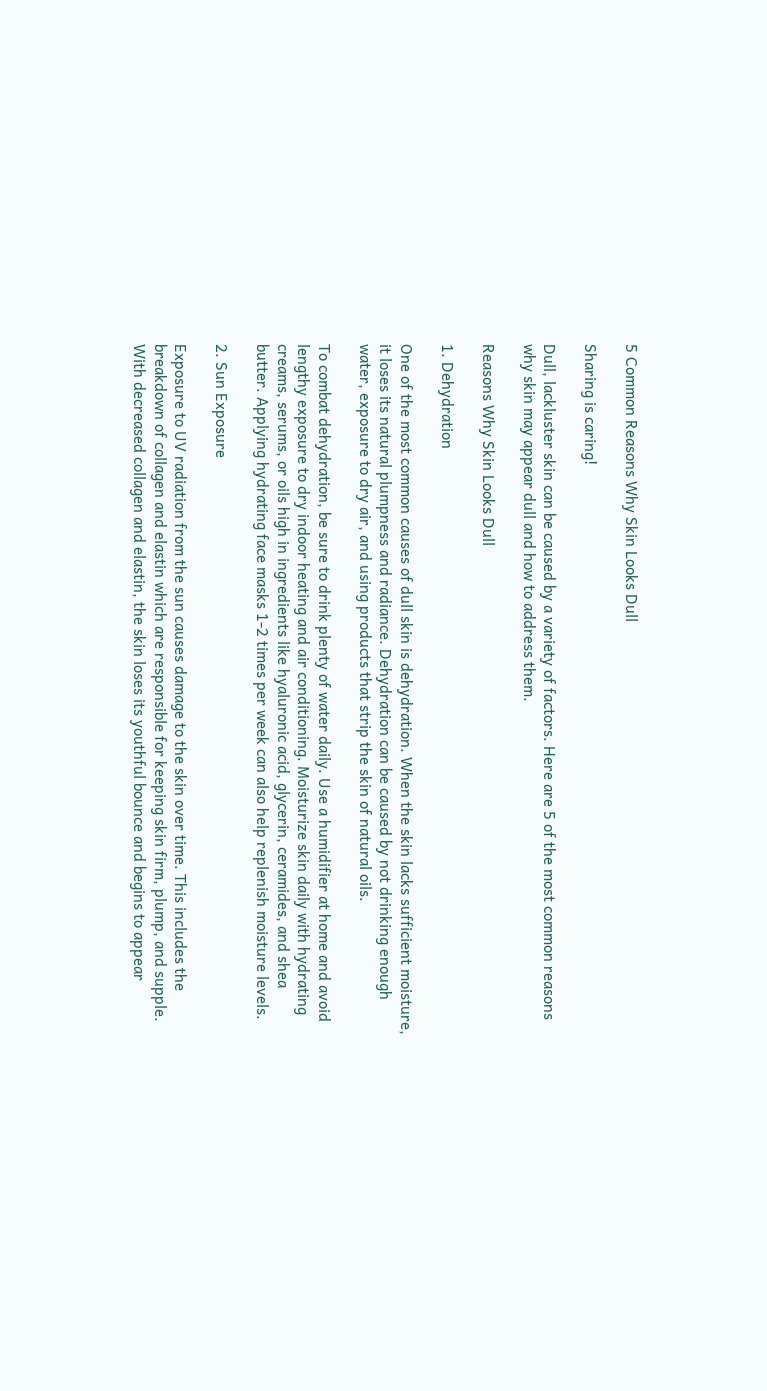5 Common Reasons Why Skin Looks Dull

Sharing is caring!

Dull, lackluster skin can be caused by a variety of factors. Here are 5 of the most common reasons why skin may appear dull and how to address them.

Reasons Why Skin Looks Dull

1. Dehydration

One of the most common causes of dull skin is dehydration. When the skin lacks sufficient moisture, it loses its natural plumpness and radiance. Dehydration can be caused by not drinking enough water, exposure to dry air, and using products that strip the skin of natural oils.

To combat dehydration, be sure to drink plenty of water daily. Use a humidifier at home and avoid lengthy exposure to dry indoor heating and air conditioning. Moisturize skin daily with hydrating creams, serums, or oils high in ingredients like hyaluronic acid, glycerin, ceramides, and shea butter. Applying hydrating face masks 1-2 times per week can also help replenish moisture levels.

2. Sun Exposure

Exposure to UV radiation from the sun causes damage to the skin over time. This includes the breakdown of collagen and elastin which are responsible for keeping skin firm, plump, and supple. With decreased collagen and elastin, the skin loses its youthful bounce and begins to appear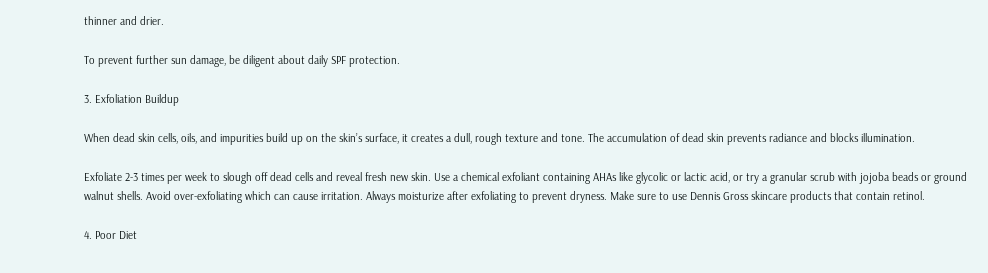thinner and drier.

To prevent further sun damage, be diligent about daily SPF protection.

3. Exfoliation Buildup

When dead skin cells, oils, and impurities build up on the skin’s surface, it creates a dull, rough texture and tone. The accumulation of dead skin prevents radiance and blocks illumination.

Exfoliate 2-3 times per week to slough off dead cells and reveal fresh new skin. Use a chemical exfoliant containing AHAs like glycolic or lactic acid, or try a granular scrub with jojoba beads or ground walnut shells. Avoid over-exfoliating which can cause irritation. Always moisturize after exfoliating to prevent dryness. Make sure to use Dennis Gross skincare products that contain retinol.

4. Poor Diet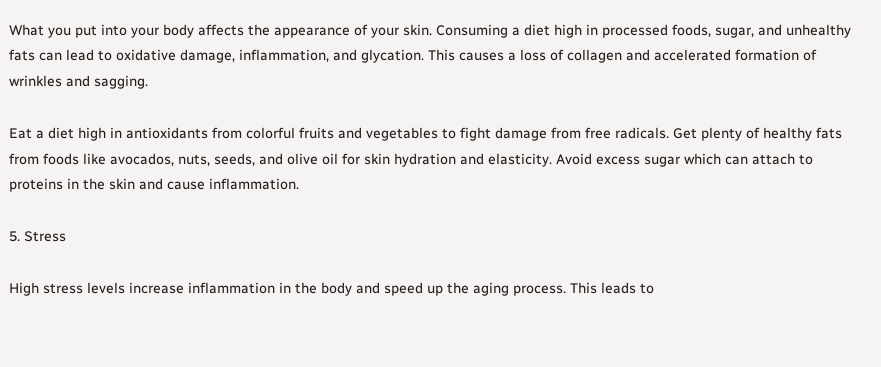What you put into your body affects the appearance of your skin. Consuming a diet high in processed foods, sugar, and unhealthy fats can lead to oxidative damage, inflammation, and glycation. This causes a loss of collagen and accelerated formation of wrinkles and sagging.

Eat a diet high in antioxidants from colorful fruits and vegetables to fight damage from free radicals. Get plenty of healthy fats from foods like avocados, nuts, seeds, and olive oil for skin hydration and elasticity. Avoid excess sugar which can attach to proteins in the skin and cause inflammation.

5. Stress

High stress levels increase inflammation in the body and speed up the aging process. This leads to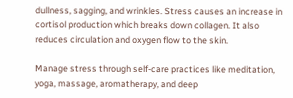dullness, sagging, and wrinkles. Stress causes an increase in cortisol production which breaks down collagen. It also reduces circulation and oxygen flow to the skin.

Manage stress through self-care practices like meditation, yoga, massage, aromatherapy, and deep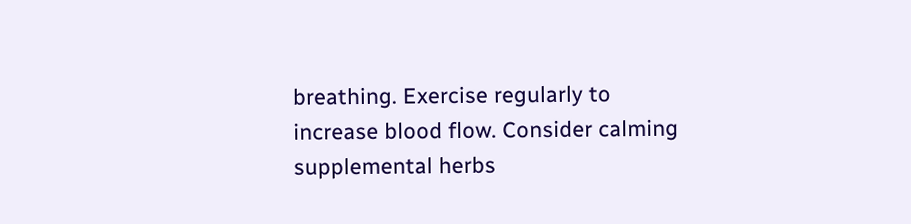breathing. Exercise regularly to increase blood flow. Consider calming supplemental herbs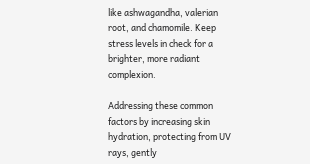like ashwagandha, valerian root, and chamomile. Keep stress levels in check for a brighter, more radiant complexion.

Addressing these common factors by increasing skin hydration, protecting from UV rays, gently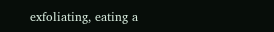exfoliating, eating a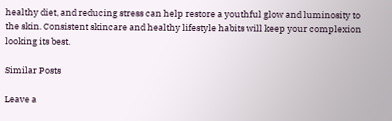healthy diet, and reducing stress can help restore a youthful glow and luminosity to the skin. Consistent skincare and healthy lifestyle habits will keep your complexion looking its best.

Similar Posts

Leave a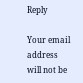Reply

Your email address will not be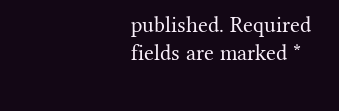published. Required fields are marked *